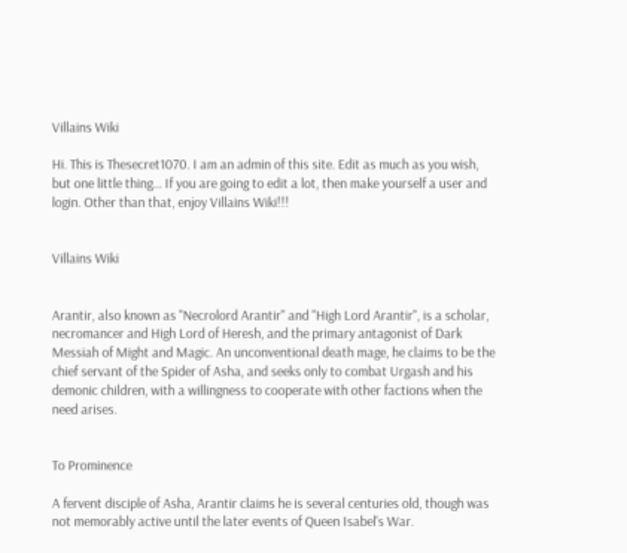Villains Wiki

Hi. This is Thesecret1070. I am an admin of this site. Edit as much as you wish, but one little thing... If you are going to edit a lot, then make yourself a user and login. Other than that, enjoy Villains Wiki!!!


Villains Wiki


Arantir, also known as "Necrolord Arantir" and "High Lord Arantir", is a scholar, necromancer and High Lord of Heresh, and the primary antagonist of Dark Messiah of Might and Magic. An unconventional death mage, he claims to be the chief servant of the Spider of Asha, and seeks only to combat Urgash and his demonic children, with a willingness to cooperate with other factions when the need arises.


To Prominence

A fervent disciple of Asha, Arantir claims he is several centuries old, though was not memorably active until the later events of Queen Isabel's War.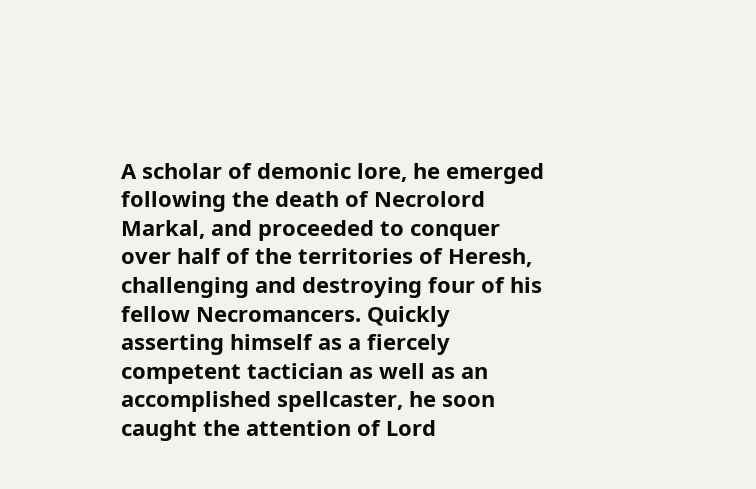A scholar of demonic lore, he emerged following the death of Necrolord Markal, and proceeded to conquer over half of the territories of Heresh, challenging and destroying four of his fellow Necromancers. Quickly asserting himself as a fiercely competent tactician as well as an accomplished spellcaster, he soon caught the attention of Lord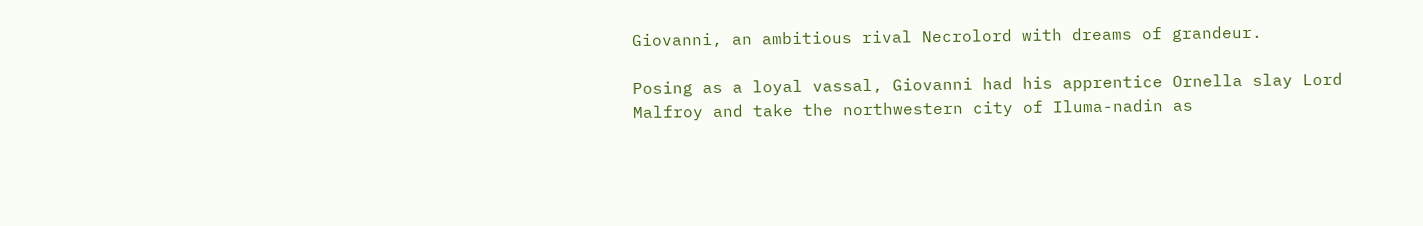Giovanni, an ambitious rival Necrolord with dreams of grandeur.

Posing as a loyal vassal, Giovanni had his apprentice Ornella slay Lord Malfroy and take the northwestern city of Iluma-nadin as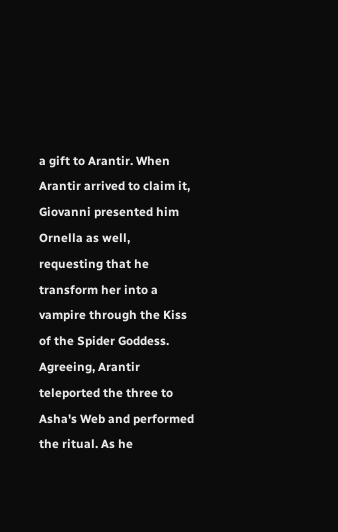a gift to Arantir. When Arantir arrived to claim it, Giovanni presented him Ornella as well, requesting that he transform her into a vampire through the Kiss of the Spider Goddess. Agreeing, Arantir teleported the three to Asha's Web and performed the ritual. As he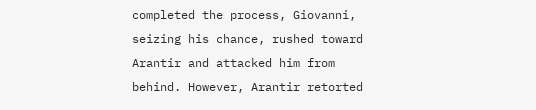completed the process, Giovanni, seizing his chance, rushed toward Arantir and attacked him from behind. However, Arantir retorted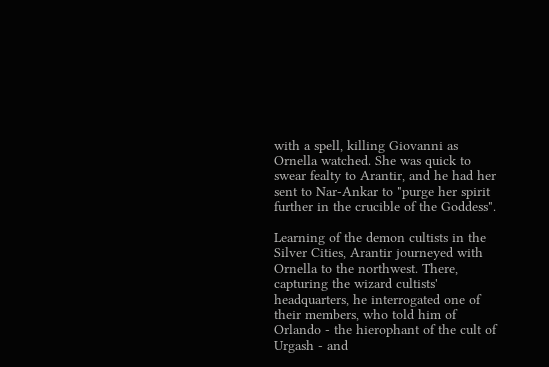with a spell, killing Giovanni as Ornella watched. She was quick to swear fealty to Arantir, and he had her sent to Nar-Ankar to "purge her spirit further in the crucible of the Goddess".

Learning of the demon cultists in the Silver Cities, Arantir journeyed with Ornella to the northwest. There, capturing the wizard cultists' headquarters, he interrogated one of their members, who told him of Orlando - the hierophant of the cult of Urgash - and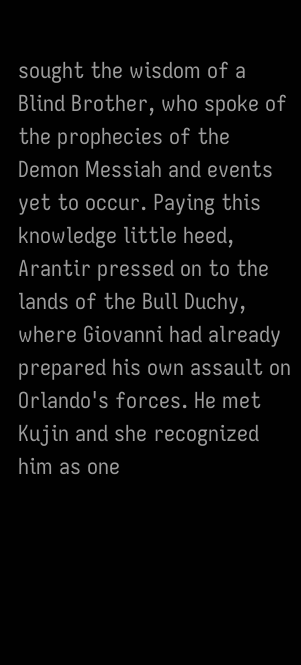sought the wisdom of a Blind Brother, who spoke of the prophecies of the Demon Messiah and events yet to occur. Paying this knowledge little heed, Arantir pressed on to the lands of the Bull Duchy, where Giovanni had already prepared his own assault on Orlando's forces. He met Kujin and she recognized him as one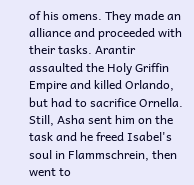of his omens. They made an alliance and proceeded with their tasks. Arantir assaulted the Holy Griffin Empire and killed Orlando, but had to sacrifice Ornella. Still, Asha sent him on the task and he freed Isabel's soul in Flammschrein, then went to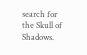search for the Skull of Shadows.